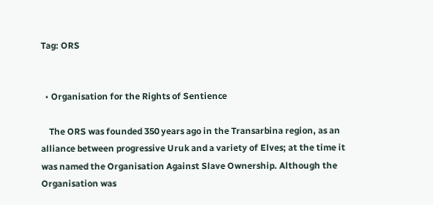Tag: ORS


  • Organisation for the Rights of Sentience

    The ORS was founded 350 years ago in the Transarbina region, as an alliance between progressive Uruk and a variety of Elves; at the time it was named the Organisation Against Slave Ownership. Although the Organisation was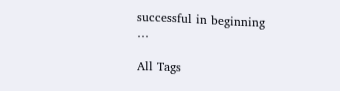successful in beginning …

All Tags